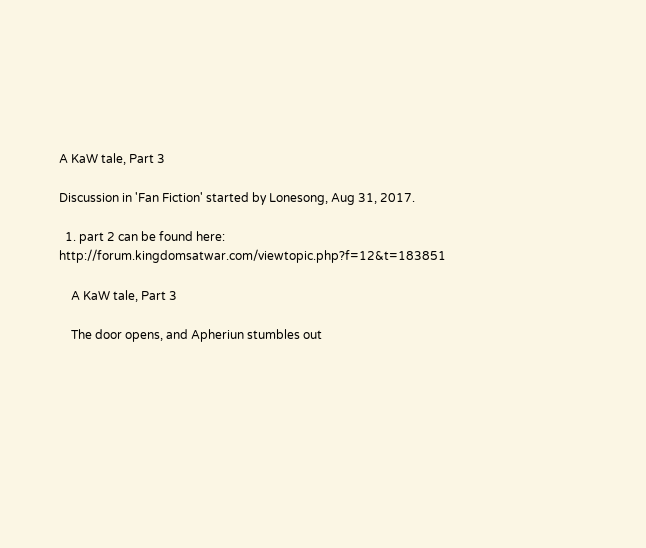A KaW tale, Part 3

Discussion in 'Fan Fiction' started by Lonesong, Aug 31, 2017.

  1. part 2 can be found here: http://forum.kingdomsatwar.com/viewtopic.php?f=12&t=183851

    A KaW tale, Part 3

    The door opens, and Apheriun stumbles out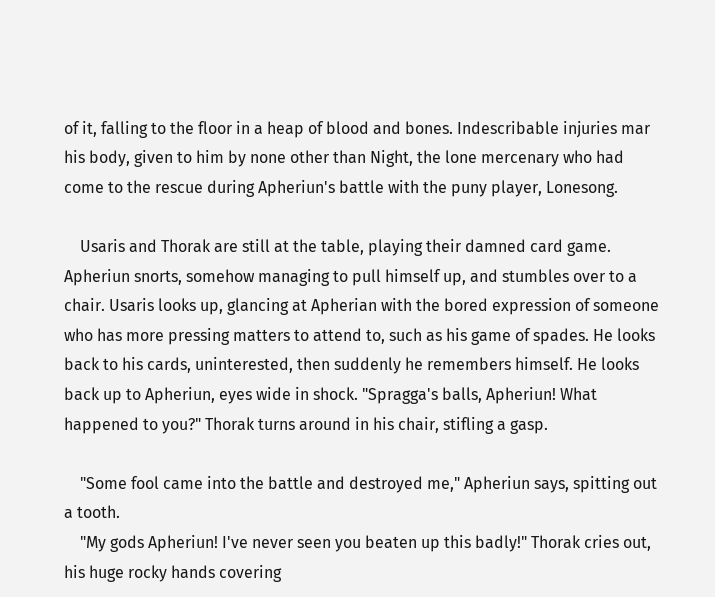of it, falling to the floor in a heap of blood and bones. Indescribable injuries mar his body, given to him by none other than Night, the lone mercenary who had come to the rescue during Apheriun's battle with the puny player, Lonesong.

    Usaris and Thorak are still at the table, playing their damned card game. Apheriun snorts, somehow managing to pull himself up, and stumbles over to a chair. Usaris looks up, glancing at Apherian with the bored expression of someone who has more pressing matters to attend to, such as his game of spades. He looks back to his cards, uninterested, then suddenly he remembers himself. He looks back up to Apheriun, eyes wide in shock. "Spragga's balls, Apheriun! What happened to you?" Thorak turns around in his chair, stifling a gasp.

    "Some fool came into the battle and destroyed me," Apheriun says, spitting out a tooth.
    "My gods Apheriun! I've never seen you beaten up this badly!" Thorak cries out, his huge rocky hands covering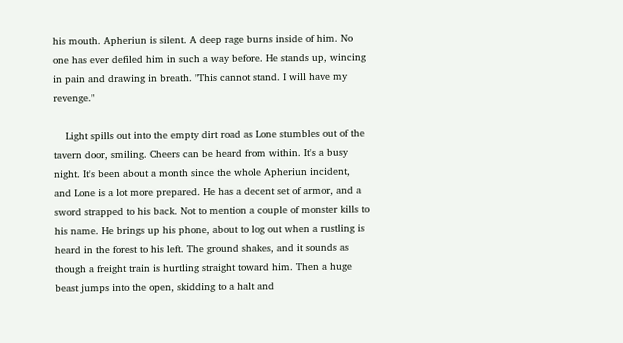his mouth. Apheriun is silent. A deep rage burns inside of him. No one has ever defiled him in such a way before. He stands up, wincing in pain and drawing in breath. "This cannot stand. I will have my revenge."

    Light spills out into the empty dirt road as Lone stumbles out of the tavern door, smiling. Cheers can be heard from within. It's a busy night. It's been about a month since the whole Apheriun incident, and Lone is a lot more prepared. He has a decent set of armor, and a sword strapped to his back. Not to mention a couple of monster kills to his name. He brings up his phone, about to log out when a rustling is heard in the forest to his left. The ground shakes, and it sounds as though a freight train is hurtling straight toward him. Then a huge beast jumps into the open, skidding to a halt and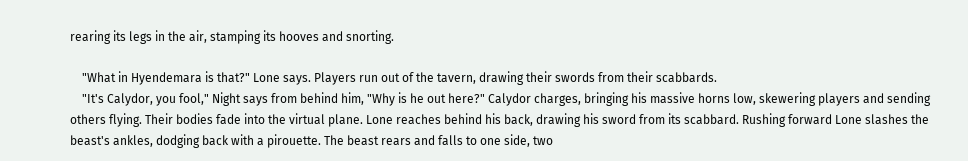rearing its legs in the air, stamping its hooves and snorting.

    "What in Hyendemara is that?" Lone says. Players run out of the tavern, drawing their swords from their scabbards.
    "It's Calydor, you fool," Night says from behind him, "Why is he out here?" Calydor charges, bringing his massive horns low, skewering players and sending others flying. Their bodies fade into the virtual plane. Lone reaches behind his back, drawing his sword from its scabbard. Rushing forward Lone slashes the beast's ankles, dodging back with a pirouette. The beast rears and falls to one side, two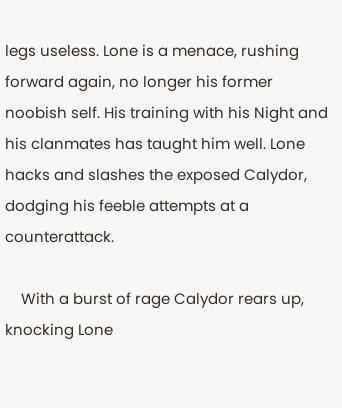legs useless. Lone is a menace, rushing forward again, no longer his former noobish self. His training with his Night and his clanmates has taught him well. Lone hacks and slashes the exposed Calydor, dodging his feeble attempts at a counterattack.

    With a burst of rage Calydor rears up, knocking Lone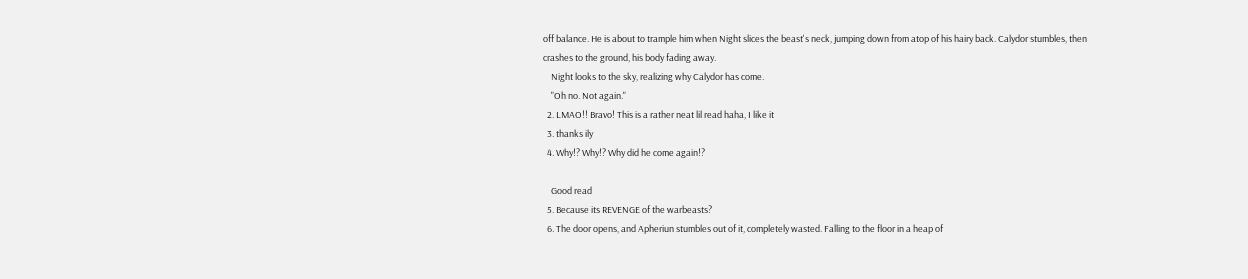off balance. He is about to trample him when Night slices the beast's neck, jumping down from atop of his hairy back. Calydor stumbles, then crashes to the ground, his body fading away.
    Night looks to the sky, realizing why Calydor has come.
    "Oh no. Not again."
  2. LMAO!! Bravo! This is a rather neat lil read haha, I like it
  3. thanks ily
  4. Why!? Why!? Why did he come again!?

    Good read
  5. Because its REVENGE of the warbeasts?
  6. The door opens, and Apheriun stumbles out of it, completely wasted. Falling to the floor in a heap of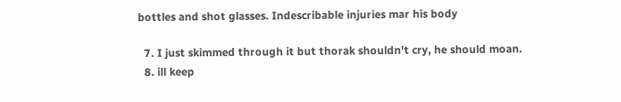bottles and shot glasses. Indescribable injuries mar his body

  7. I just skimmed through it but thorak shouldn't cry, he should moan.
  8. ill keep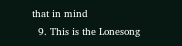that in mind
  9. This is the Lonesong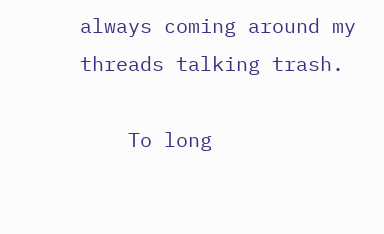always coming around my threads talking trash.

    To long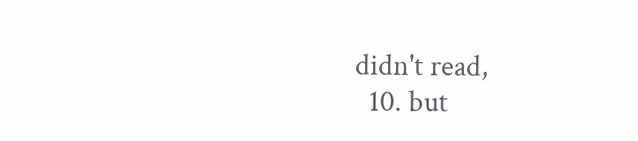didn't read,
  10. but